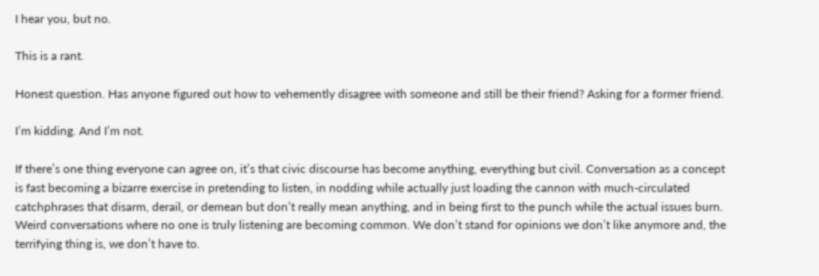I hear you, but no.

This is a rant.

Honest question. Has anyone figured out how to vehemently disagree with someone and still be their friend? Asking for a former friend.

I’m kidding. And I’m not.

If there’s one thing everyone can agree on, it’s that civic discourse has become anything, everything but civil. Conversation as a concept is fast becoming a bizarre exercise in pretending to listen, in nodding while actually just loading the cannon with much-circulated catchphrases that disarm, derail, or demean but don’t really mean anything, and in being first to the punch while the actual issues burn. Weird conversations where no one is truly listening are becoming common. We don’t stand for opinions we don’t like anymore and, the terrifying thing is, we don’t have to.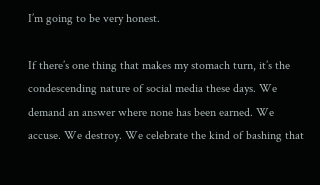I’m going to be very honest.

If there’s one thing that makes my stomach turn, it’s the condescending nature of social media these days. We demand an answer where none has been earned. We accuse. We destroy. We celebrate the kind of bashing that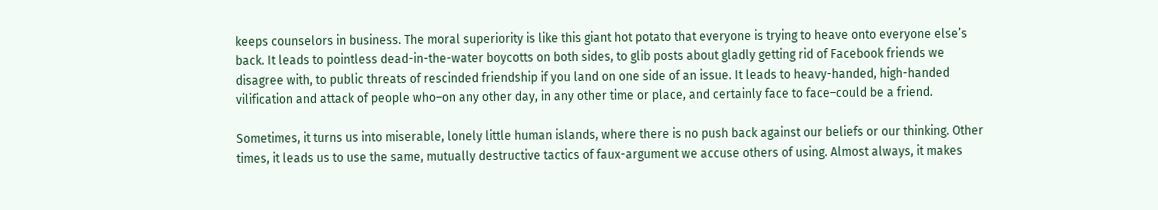keeps counselors in business. The moral superiority is like this giant hot potato that everyone is trying to heave onto everyone else’s back. It leads to pointless dead-in-the-water boycotts on both sides, to glib posts about gladly getting rid of Facebook friends we disagree with, to public threats of rescinded friendship if you land on one side of an issue. It leads to heavy-handed, high-handed vilification and attack of people who–on any other day, in any other time or place, and certainly face to face–could be a friend.

Sometimes, it turns us into miserable, lonely little human islands, where there is no push back against our beliefs or our thinking. Other times, it leads us to use the same, mutually destructive tactics of faux-argument we accuse others of using. Almost always, it makes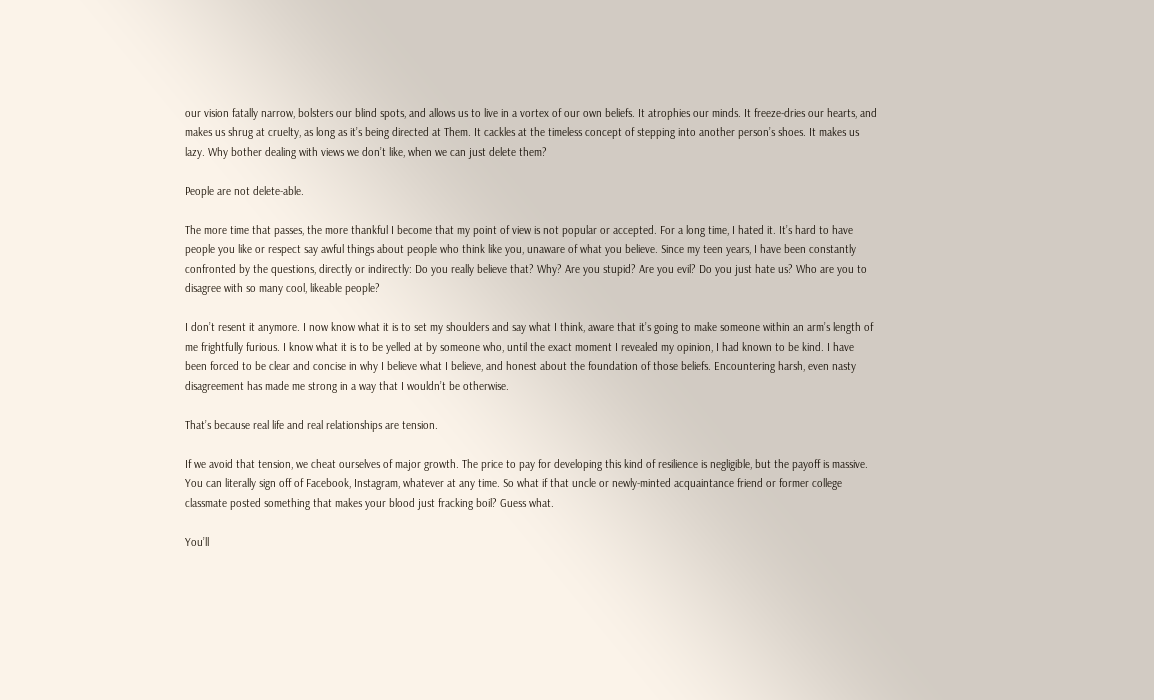our vision fatally narrow, bolsters our blind spots, and allows us to live in a vortex of our own beliefs. It atrophies our minds. It freeze-dries our hearts, and makes us shrug at cruelty, as long as it’s being directed at Them. It cackles at the timeless concept of stepping into another person’s shoes. It makes us lazy. Why bother dealing with views we don’t like, when we can just delete them?

People are not delete-able.

The more time that passes, the more thankful I become that my point of view is not popular or accepted. For a long time, I hated it. It’s hard to have people you like or respect say awful things about people who think like you, unaware of what you believe. Since my teen years, I have been constantly confronted by the questions, directly or indirectly: Do you really believe that? Why? Are you stupid? Are you evil? Do you just hate us? Who are you to disagree with so many cool, likeable people?

I don’t resent it anymore. I now know what it is to set my shoulders and say what I think, aware that it’s going to make someone within an arm’s length of me frightfully furious. I know what it is to be yelled at by someone who, until the exact moment I revealed my opinion, I had known to be kind. I have been forced to be clear and concise in why I believe what I believe, and honest about the foundation of those beliefs. Encountering harsh, even nasty disagreement has made me strong in a way that I wouldn’t be otherwise.

That’s because real life and real relationships are tension.

If we avoid that tension, we cheat ourselves of major growth. The price to pay for developing this kind of resilience is negligible, but the payoff is massive. You can literally sign off of Facebook, Instagram, whatever at any time. So what if that uncle or newly-minted acquaintance friend or former college classmate posted something that makes your blood just fracking boil? Guess what.

You’ll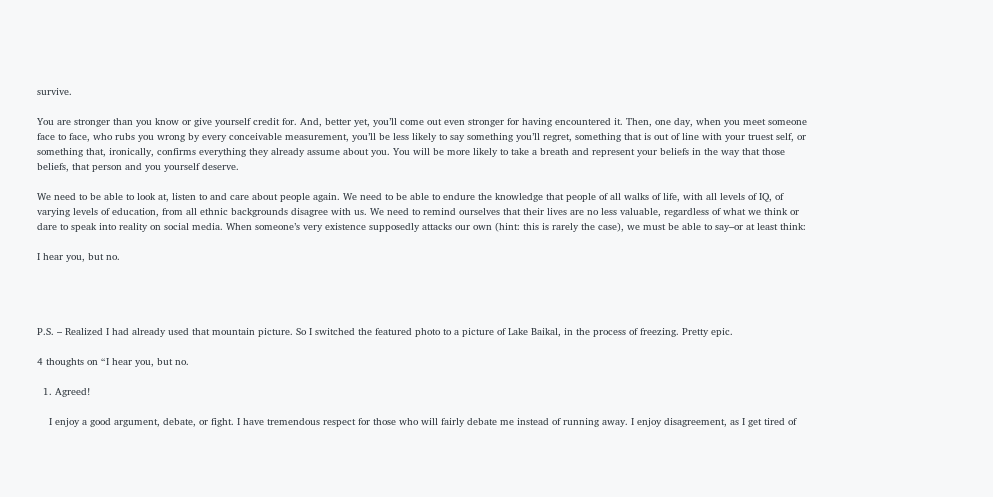survive.

You are stronger than you know or give yourself credit for. And, better yet, you’ll come out even stronger for having encountered it. Then, one day, when you meet someone face to face, who rubs you wrong by every conceivable measurement, you’ll be less likely to say something you’ll regret, something that is out of line with your truest self, or something that, ironically, confirms everything they already assume about you. You will be more likely to take a breath and represent your beliefs in the way that those beliefs, that person and you yourself deserve.

We need to be able to look at, listen to and care about people again. We need to be able to endure the knowledge that people of all walks of life, with all levels of IQ, of varying levels of education, from all ethnic backgrounds disagree with us. We need to remind ourselves that their lives are no less valuable, regardless of what we think or dare to speak into reality on social media. When someone’s very existence supposedly attacks our own (hint: this is rarely the case), we must be able to say–or at least think:

I hear you, but no.




P.S. – Realized I had already used that mountain picture. So I switched the featured photo to a picture of Lake Baikal, in the process of freezing. Pretty epic.

4 thoughts on “I hear you, but no.

  1. Agreed!

    I enjoy a good argument, debate, or fight. I have tremendous respect for those who will fairly debate me instead of running away. I enjoy disagreement, as I get tired of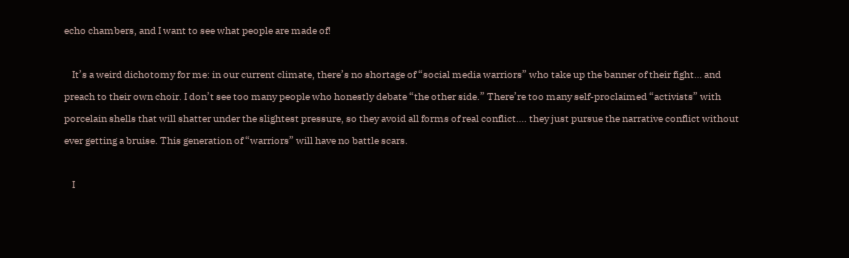echo chambers, and I want to see what people are made of!

    It’s a weird dichotomy for me: in our current climate, there’s no shortage of “social media warriors” who take up the banner of their fight… and preach to their own choir. I don’t see too many people who honestly debate “the other side.” There’re too many self-proclaimed “activists” with porcelain shells that will shatter under the slightest pressure, so they avoid all forms of real conflict…. they just pursue the narrative conflict without ever getting a bruise. This generation of “warriors” will have no battle scars.

    I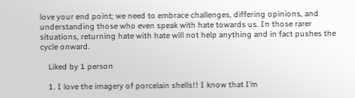love your end point; we need to embrace challenges, differing opinions, and understanding those who even speak with hate towards us. In those rarer situations, returning hate with hate will not help anything and in fact pushes the cycle onward.

    Liked by 1 person

    1. I love the imagery of porcelain shells!! I know that I’m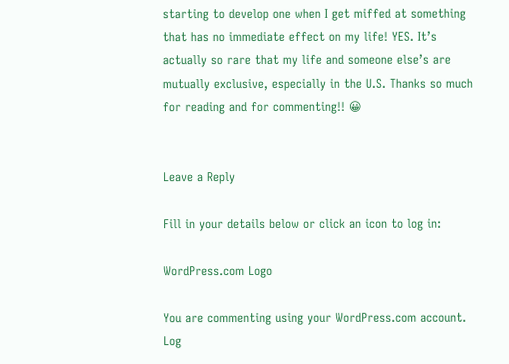starting to develop one when I get miffed at something that has no immediate effect on my life! YES. It’s actually so rare that my life and someone else’s are mutually exclusive, especially in the U.S. Thanks so much for reading and for commenting!! 😀


Leave a Reply

Fill in your details below or click an icon to log in:

WordPress.com Logo

You are commenting using your WordPress.com account. Log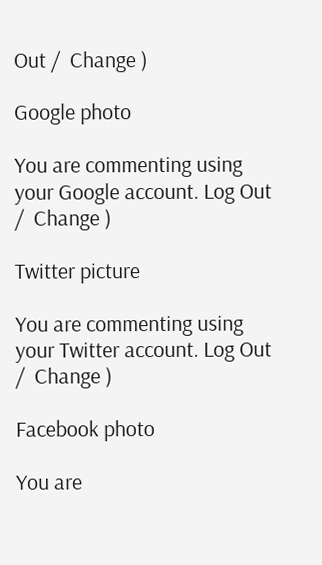Out /  Change )

Google photo

You are commenting using your Google account. Log Out /  Change )

Twitter picture

You are commenting using your Twitter account. Log Out /  Change )

Facebook photo

You are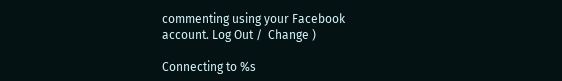commenting using your Facebook account. Log Out /  Change )

Connecting to %s